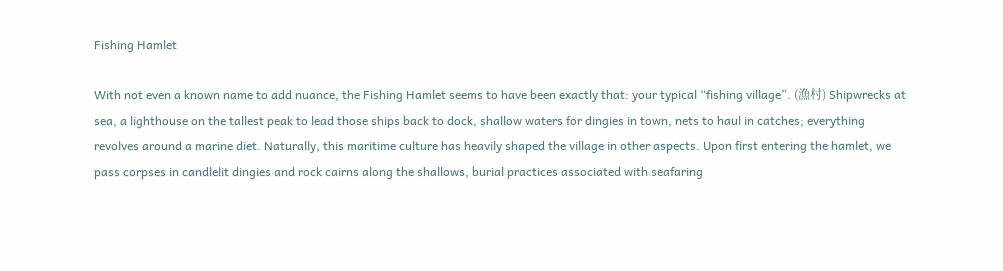Fishing Hamlet

With not even a known name to add nuance, the Fishing Hamlet seems to have been exactly that: your typical “fishing village”. (漁村) Shipwrecks at sea, a lighthouse on the tallest peak to lead those ships back to dock, shallow waters for dingies in town, nets to haul in catches; everything revolves around a marine diet. Naturally, this maritime culture has heavily shaped the village in other aspects. Upon first entering the hamlet, we pass corpses in candlelit dingies and rock cairns along the shallows, burial practices associated with seafaring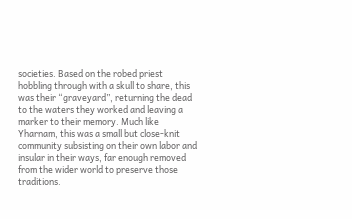societies. Based on the robed priest hobbling through with a skull to share, this was their “graveyard”, returning the dead to the waters they worked and leaving a marker to their memory. Much like Yharnam, this was a small but close-knit community subsisting on their own labor and insular in their ways, far enough removed from the wider world to preserve those traditions.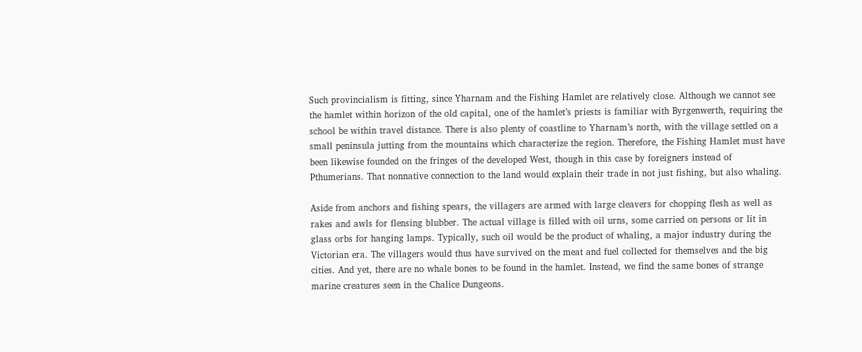Such provincialism is fitting, since Yharnam and the Fishing Hamlet are relatively close. Although we cannot see the hamlet within horizon of the old capital, one of the hamlet’s priests is familiar with Byrgenwerth, requiring the school be within travel distance. There is also plenty of coastline to Yharnam’s north, with the village settled on a small peninsula jutting from the mountains which characterize the region. Therefore, the Fishing Hamlet must have been likewise founded on the fringes of the developed West, though in this case by foreigners instead of Pthumerians. That nonnative connection to the land would explain their trade in not just fishing, but also whaling.

Aside from anchors and fishing spears, the villagers are armed with large cleavers for chopping flesh as well as rakes and awls for flensing blubber. The actual village is filled with oil urns, some carried on persons or lit in glass orbs for hanging lamps. Typically, such oil would be the product of whaling, a major industry during the Victorian era. The villagers would thus have survived on the meat and fuel collected for themselves and the big cities. And yet, there are no whale bones to be found in the hamlet. Instead, we find the same bones of strange marine creatures seen in the Chalice Dungeons.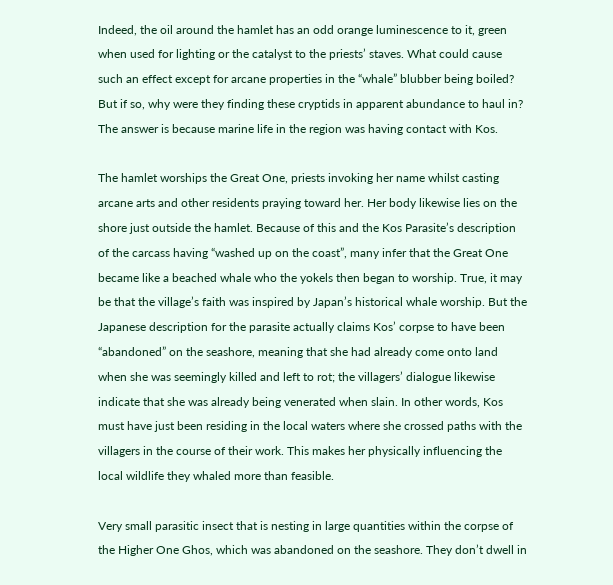Indeed, the oil around the hamlet has an odd orange luminescence to it, green when used for lighting or the catalyst to the priests’ staves. What could cause such an effect except for arcane properties in the “whale” blubber being boiled? But if so, why were they finding these cryptids in apparent abundance to haul in? The answer is because marine life in the region was having contact with Kos.

The hamlet worships the Great One, priests invoking her name whilst casting arcane arts and other residents praying toward her. Her body likewise lies on the shore just outside the hamlet. Because of this and the Kos Parasite’s description of the carcass having “washed up on the coast”, many infer that the Great One became like a beached whale who the yokels then began to worship. True, it may be that the village’s faith was inspired by Japan’s historical whale worship. But the Japanese description for the parasite actually claims Kos’ corpse to have been “abandoned” on the seashore, meaning that she had already come onto land when she was seemingly killed and left to rot; the villagers’ dialogue likewise indicate that she was already being venerated when slain. In other words, Kos must have just been residing in the local waters where she crossed paths with the villagers in the course of their work. This makes her physically influencing the local wildlife they whaled more than feasible.

Very small parasitic insect that is nesting in large quantities within the corpse of the Higher One Ghos, which was abandoned on the seashore. They don’t dwell in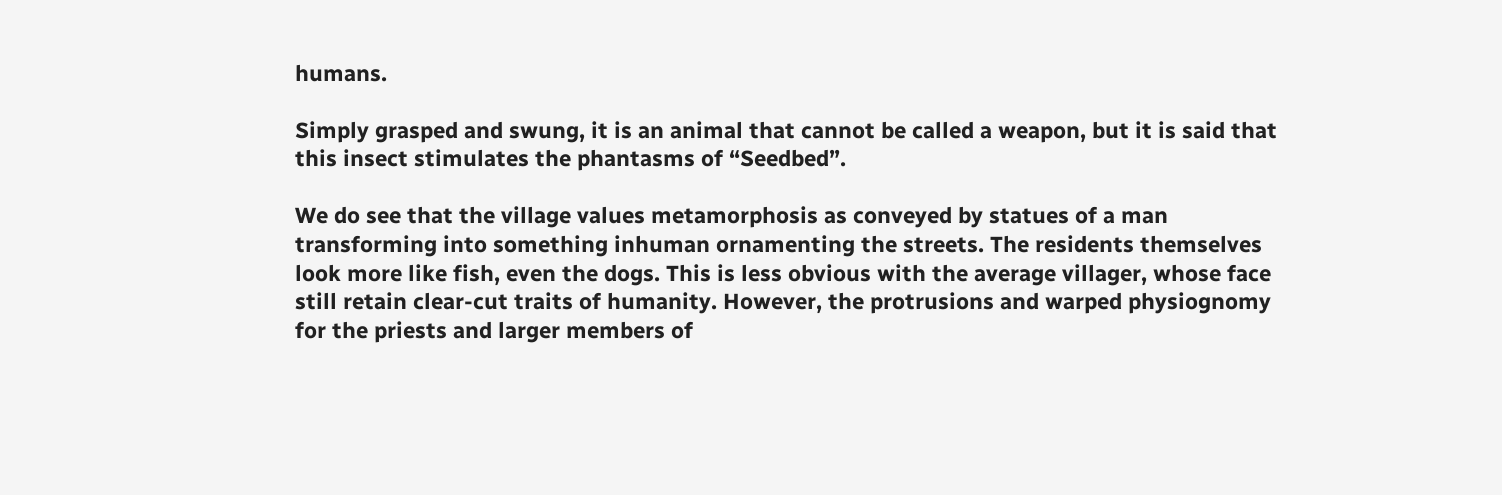humans.

Simply grasped and swung, it is an animal that cannot be called a weapon, but it is said that this insect stimulates the phantasms of “Seedbed”.

We do see that the village values metamorphosis as conveyed by statues of a man transforming into something inhuman ornamenting the streets. The residents themselves look more like fish, even the dogs. This is less obvious with the average villager, whose face still retain clear-cut traits of humanity. However, the protrusions and warped physiognomy for the priests and larger members of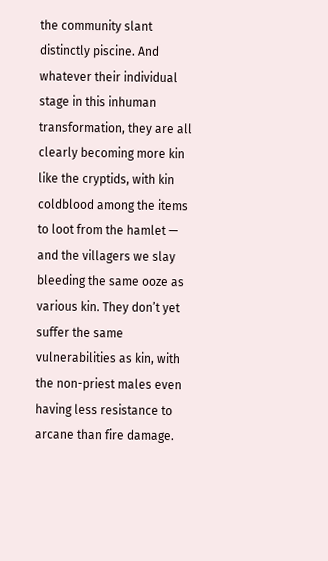the community slant distinctly piscine. And whatever their individual stage in this inhuman transformation, they are all clearly becoming more kin like the cryptids, with kin coldblood among the items to loot from the hamlet — and the villagers we slay bleeding the same ooze as various kin. They don’t yet suffer the same vulnerabilities as kin, with the non-priest males even having less resistance to arcane than fire damage.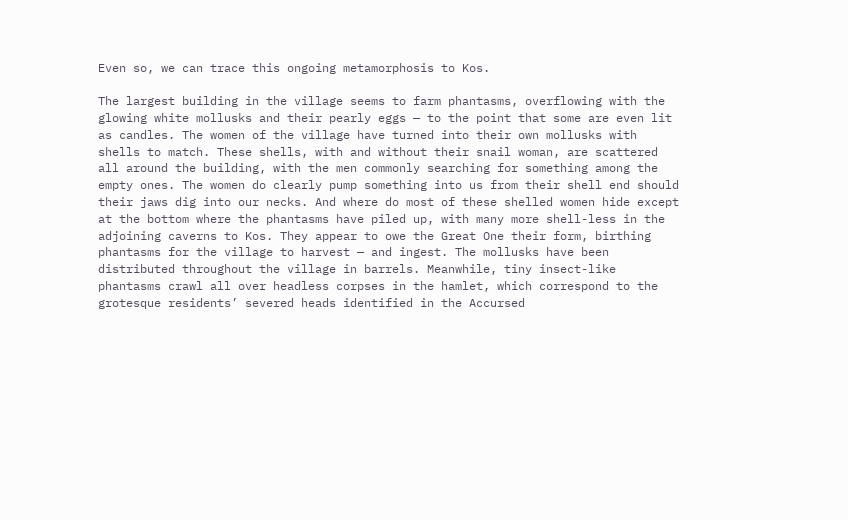Even so, we can trace this ongoing metamorphosis to Kos.

The largest building in the village seems to farm phantasms, overflowing with the glowing white mollusks and their pearly eggs — to the point that some are even lit as candles. The women of the village have turned into their own mollusks with shells to match. These shells, with and without their snail woman, are scattered all around the building, with the men commonly searching for something among the empty ones. The women do clearly pump something into us from their shell end should their jaws dig into our necks. And where do most of these shelled women hide except at the bottom where the phantasms have piled up, with many more shell-less in the adjoining caverns to Kos. They appear to owe the Great One their form, birthing phantasms for the village to harvest — and ingest. The mollusks have been distributed throughout the village in barrels. Meanwhile, tiny insect-like phantasms crawl all over headless corpses in the hamlet, which correspond to the grotesque residents’ severed heads identified in the Accursed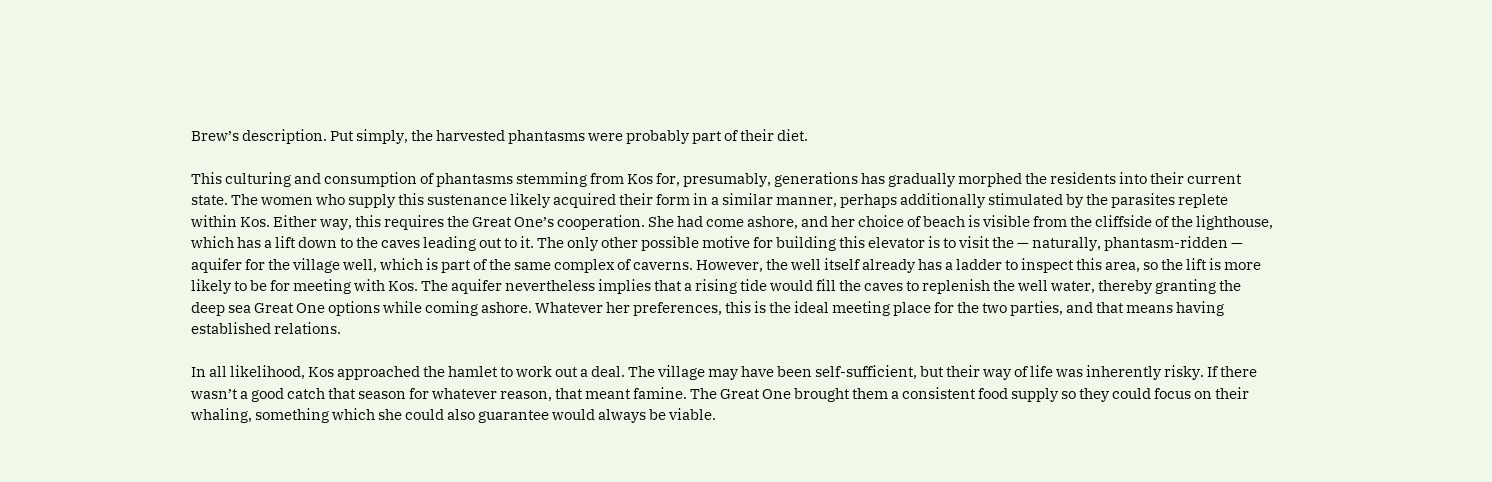Brew’s description. Put simply, the harvested phantasms were probably part of their diet.

This culturing and consumption of phantasms stemming from Kos for, presumably, generations has gradually morphed the residents into their current state. The women who supply this sustenance likely acquired their form in a similar manner, perhaps additionally stimulated by the parasites replete within Kos. Either way, this requires the Great One’s cooperation. She had come ashore, and her choice of beach is visible from the cliffside of the lighthouse, which has a lift down to the caves leading out to it. The only other possible motive for building this elevator is to visit the — naturally, phantasm-ridden — aquifer for the village well, which is part of the same complex of caverns. However, the well itself already has a ladder to inspect this area, so the lift is more likely to be for meeting with Kos. The aquifer nevertheless implies that a rising tide would fill the caves to replenish the well water, thereby granting the deep sea Great One options while coming ashore. Whatever her preferences, this is the ideal meeting place for the two parties, and that means having established relations.

In all likelihood, Kos approached the hamlet to work out a deal. The village may have been self-sufficient, but their way of life was inherently risky. If there wasn’t a good catch that season for whatever reason, that meant famine. The Great One brought them a consistent food supply so they could focus on their whaling, something which she could also guarantee would always be viable.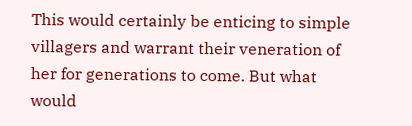This would certainly be enticing to simple villagers and warrant their veneration of her for generations to come. But what would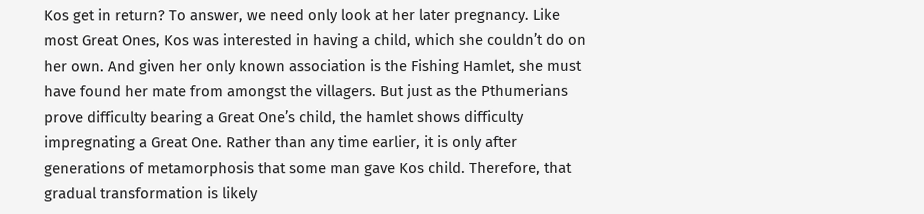Kos get in return? To answer, we need only look at her later pregnancy. Like most Great Ones, Kos was interested in having a child, which she couldn’t do on her own. And given her only known association is the Fishing Hamlet, she must have found her mate from amongst the villagers. But just as the Pthumerians prove difficulty bearing a Great One’s child, the hamlet shows difficulty impregnating a Great One. Rather than any time earlier, it is only after generations of metamorphosis that some man gave Kos child. Therefore, that gradual transformation is likely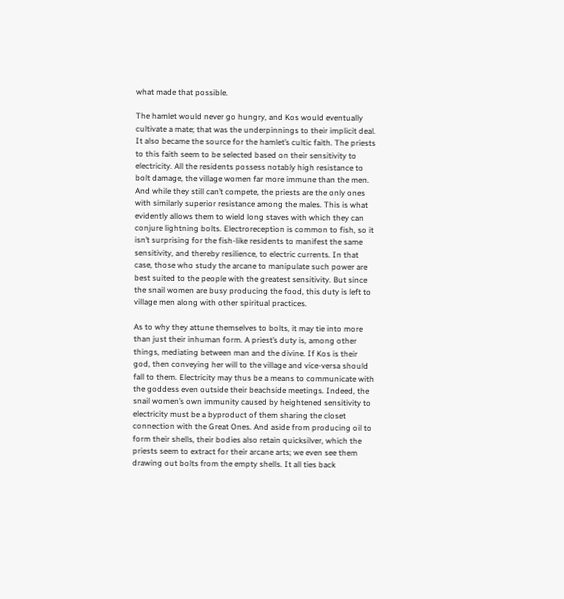what made that possible.

The hamlet would never go hungry, and Kos would eventually cultivate a mate; that was the underpinnings to their implicit deal. It also became the source for the hamlet’s cultic faith. The priests to this faith seem to be selected based on their sensitivity to electricity. All the residents possess notably high resistance to bolt damage, the village women far more immune than the men. And while they still can’t compete, the priests are the only ones with similarly superior resistance among the males. This is what evidently allows them to wield long staves with which they can conjure lightning bolts. Electroreception is common to fish, so it isn’t surprising for the fish-like residents to manifest the same sensitivity, and thereby resilience, to electric currents. In that case, those who study the arcane to manipulate such power are best suited to the people with the greatest sensitivity. But since the snail women are busy producing the food, this duty is left to village men along with other spiritual practices.

As to why they attune themselves to bolts, it may tie into more than just their inhuman form. A priest’s duty is, among other things, mediating between man and the divine. If Kos is their god, then conveying her will to the village and vice-versa should fall to them. Electricity may thus be a means to communicate with the goddess even outside their beachside meetings. Indeed, the snail women’s own immunity caused by heightened sensitivity to electricity must be a byproduct of them sharing the closet connection with the Great Ones. And aside from producing oil to form their shells, their bodies also retain quicksilver, which the priests seem to extract for their arcane arts; we even see them drawing out bolts from the empty shells. It all ties back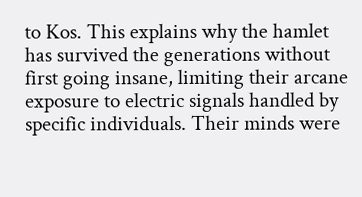to Kos. This explains why the hamlet has survived the generations without first going insane, limiting their arcane exposure to electric signals handled by specific individuals. Their minds were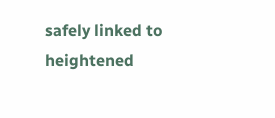safely linked to heightened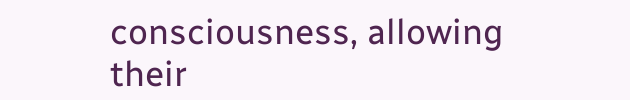consciousness, allowing their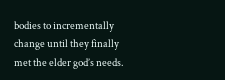bodies to incrementally change until they finally met the elder god’s needs.